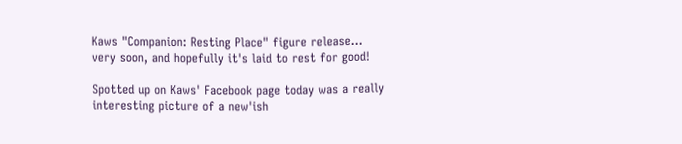Kaws "Companion: Resting Place" figure release... very soon, and hopefully it's laid to rest for good!

Spotted up on Kaws' Facebook page today was a really interesting picture of a new'ish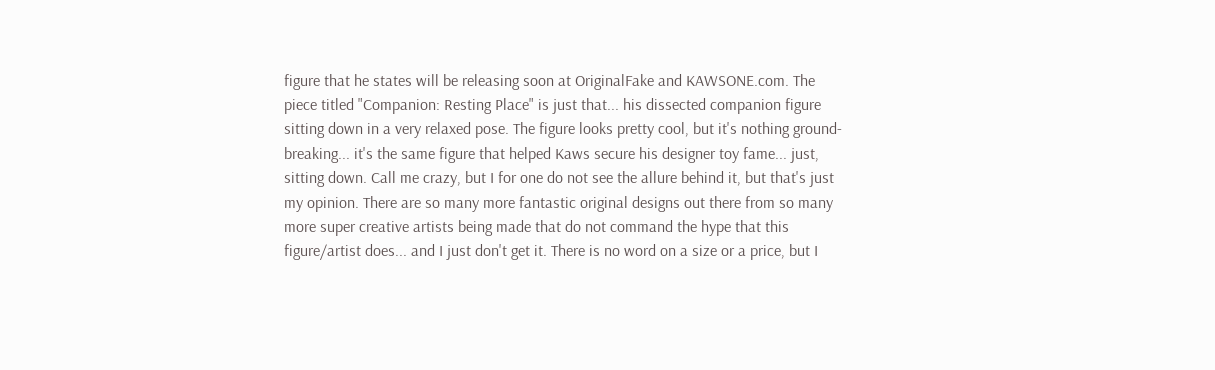figure that he states will be releasing soon at OriginalFake and KAWSONE.com. The piece titled "Companion: Resting Place" is just that... his dissected companion figure sitting down in a very relaxed pose. The figure looks pretty cool, but it's nothing ground-breaking... it's the same figure that helped Kaws secure his designer toy fame... just, sitting down. Call me crazy, but I for one do not see the allure behind it, but that's just my opinion. There are so many more fantastic original designs out there from so many more super creative artists being made that do not command the hype that this figure/artist does... and I just don't get it. There is no word on a size or a price, but I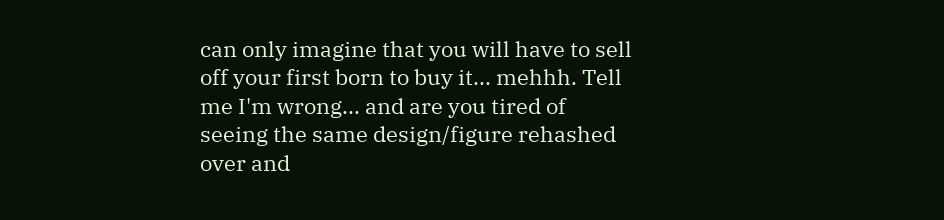can only imagine that you will have to sell off your first born to buy it... mehhh. Tell me I'm wrong... and are you tired of seeing the same design/figure rehashed over and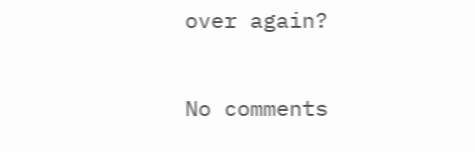over again?

No comments